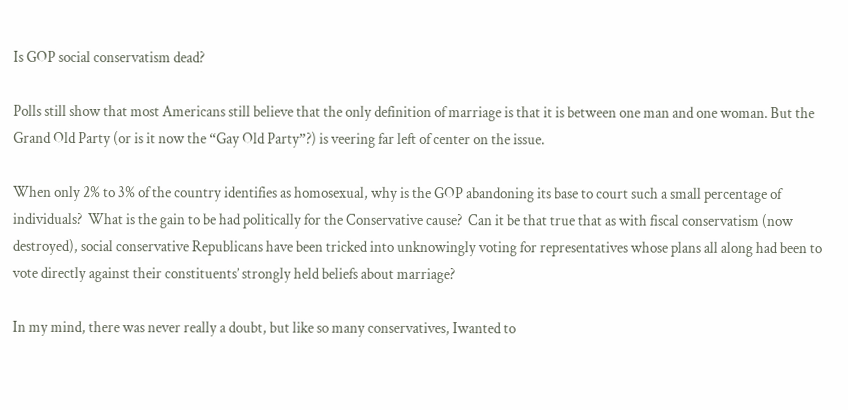Is GOP social conservatism dead?

Polls still show that most Americans still believe that the only definition of marriage is that it is between one man and one woman. But the Grand Old Party (or is it now the “Gay Old Party”?) is veering far left of center on the issue.

When only 2% to 3% of the country identifies as homosexual, why is the GOP abandoning its base to court such a small percentage of individuals?  What is the gain to be had politically for the Conservative cause?  Can it be that true that as with fiscal conservatism (now destroyed), social conservative Republicans have been tricked into unknowingly voting for representatives whose plans all along had been to vote directly against their constituents’ strongly held beliefs about marriage?

In my mind, there was never really a doubt, but like so many conservatives, Iwanted to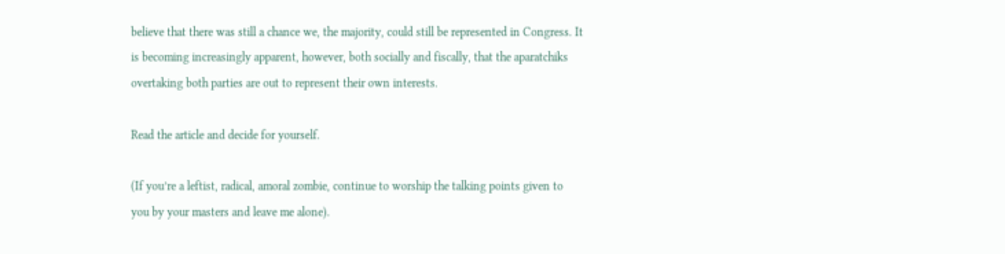believe that there was still a chance we, the majority, could still be represented in Congress. It is becoming increasingly apparent, however, both socially and fiscally, that the aparatchiks overtaking both parties are out to represent their own interests.

Read the article and decide for yourself.

(If you’re a leftist, radical, amoral zombie, continue to worship the talking points given to you by your masters and leave me alone).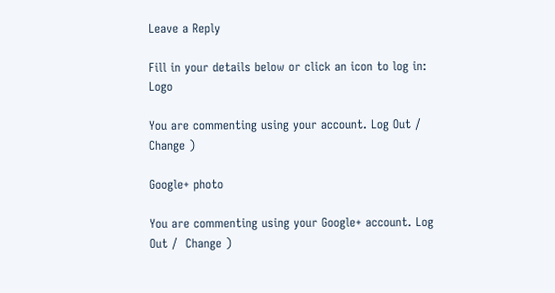Leave a Reply

Fill in your details below or click an icon to log in: Logo

You are commenting using your account. Log Out /  Change )

Google+ photo

You are commenting using your Google+ account. Log Out /  Change )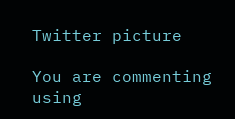Twitter picture

You are commenting using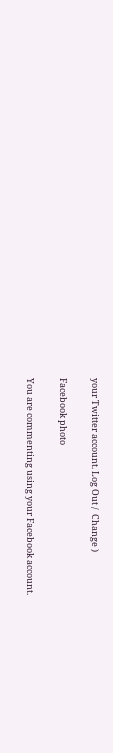your Twitter account. Log Out /  Change )

Facebook photo

You are commenting using your Facebook account.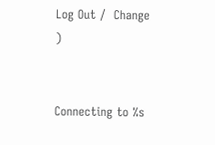Log Out /  Change )


Connecting to %s